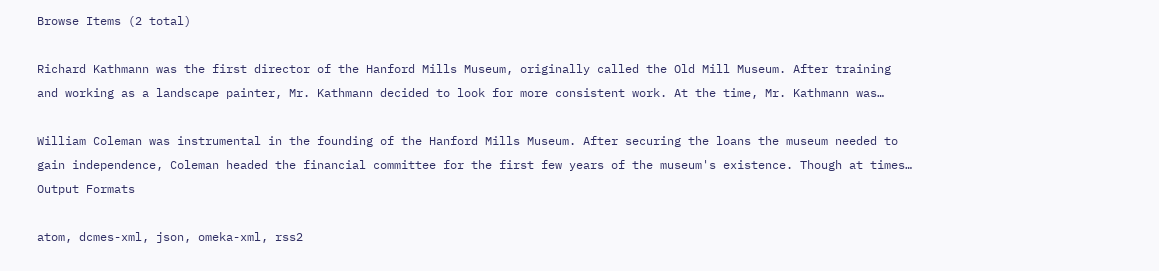Browse Items (2 total)

Richard Kathmann was the first director of the Hanford Mills Museum, originally called the Old Mill Museum. After training and working as a landscape painter, Mr. Kathmann decided to look for more consistent work. At the time, Mr. Kathmann was…

William Coleman was instrumental in the founding of the Hanford Mills Museum. After securing the loans the museum needed to gain independence, Coleman headed the financial committee for the first few years of the museum's existence. Though at times…
Output Formats

atom, dcmes-xml, json, omeka-xml, rss2